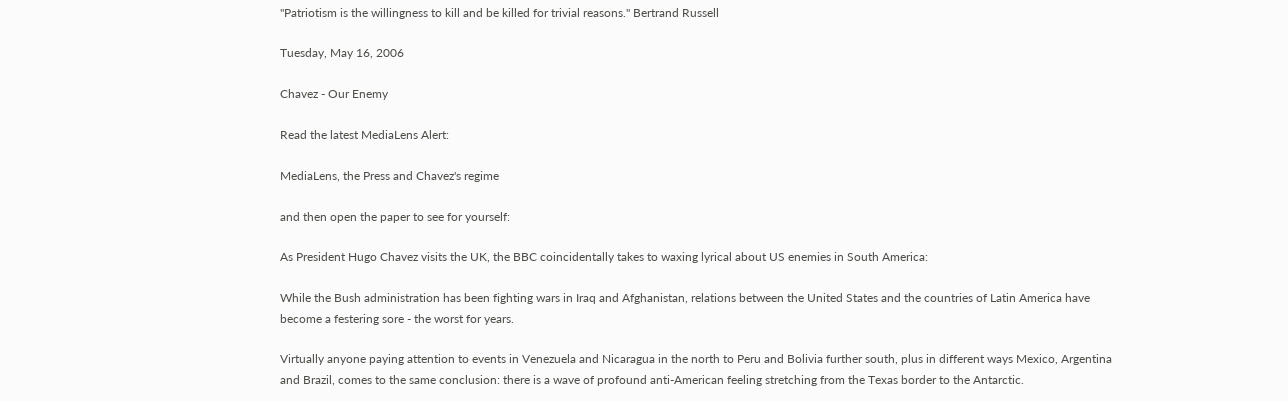"Patriotism is the willingness to kill and be killed for trivial reasons." Bertrand Russell

Tuesday, May 16, 2006

Chavez - Our Enemy

Read the latest MediaLens Alert:

MediaLens, the Press and Chavez's regime

and then open the paper to see for yourself:

As President Hugo Chavez visits the UK, the BBC coincidentally takes to waxing lyrical about US enemies in South America:

While the Bush administration has been fighting wars in Iraq and Afghanistan, relations between the United States and the countries of Latin America have become a festering sore - the worst for years.

Virtually anyone paying attention to events in Venezuela and Nicaragua in the north to Peru and Bolivia further south, plus in different ways Mexico, Argentina and Brazil, comes to the same conclusion: there is a wave of profound anti-American feeling stretching from the Texas border to the Antarctic.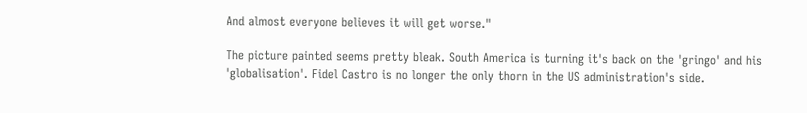And almost everyone believes it will get worse."

The picture painted seems pretty bleak. South America is turning it's back on the 'gringo' and his 'globalisation'. Fidel Castro is no longer the only thorn in the US administration's side.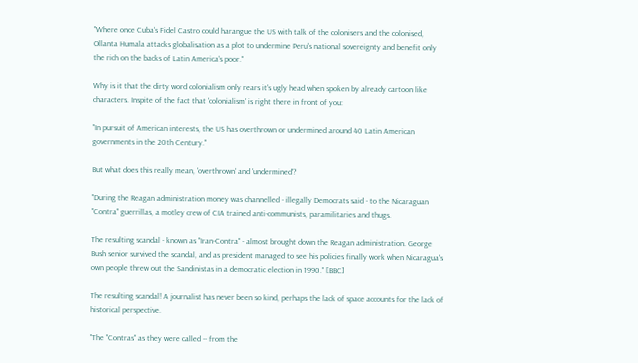"Where once Cuba's Fidel Castro could harangue the US with talk of the colonisers and the colonised, Ollanta Humala attacks globalisation as a plot to undermine Peru's national sovereignty and benefit only the rich on the backs of Latin America's poor."

Why is it that the dirty word colonialism only rears it's ugly head when spoken by already cartoon like characters. Inspite of the fact that 'colonialism' is right there in front of you:

"In pursuit of American interests, the US has overthrown or undermined around 40 Latin American governments in the 20th Century."

But what does this really mean, 'overthrown' and 'undermined'?

"During the Reagan administration money was channelled - illegally Democrats said - to the Nicaraguan "Contra" guerrillas, a motley crew of CIA trained anti-communists, paramilitaries and thugs.

The resulting scandal - known as "Iran-Contra" - almost brought down the Reagan administration. George Bush senior survived the scandal, and as president managed to see his policies finally work when Nicaragua's own people threw out the Sandinistas in a democratic election in 1990." [BBC]

The resulting scandal! A journalist has never been so kind, perhaps the lack of space accounts for the lack of historical perspective.

"The "Contras" as they were called -- from the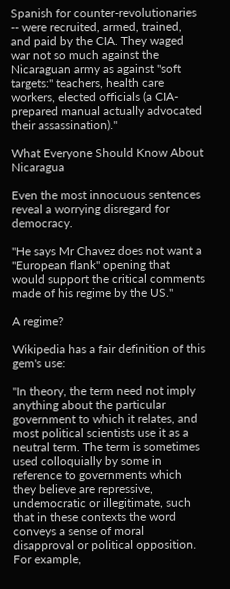Spanish for counter-revolutionaries -- were recruited, armed, trained, and paid by the CIA. They waged war not so much against the Nicaraguan army as against "soft targets:" teachers, health care workers, elected officials (a CIA-prepared manual actually advocated their assassination)."

What Everyone Should Know About Nicaragua

Even the most innocuous sentences reveal a worrying disregard for democracy.

"He says Mr Chavez does not want a "European flank" opening that would support the critical comments made of his regime by the US."

A regime?

Wikipedia has a fair definition of this gem's use:

"In theory, the term need not imply anything about the particular government to which it relates, and most political scientists use it as a neutral term. The term is sometimes used colloquially by some in reference to governments which they believe are repressive, undemocratic or illegitimate, such that in these contexts the word conveys a sense of moral disapproval or political opposition. For example,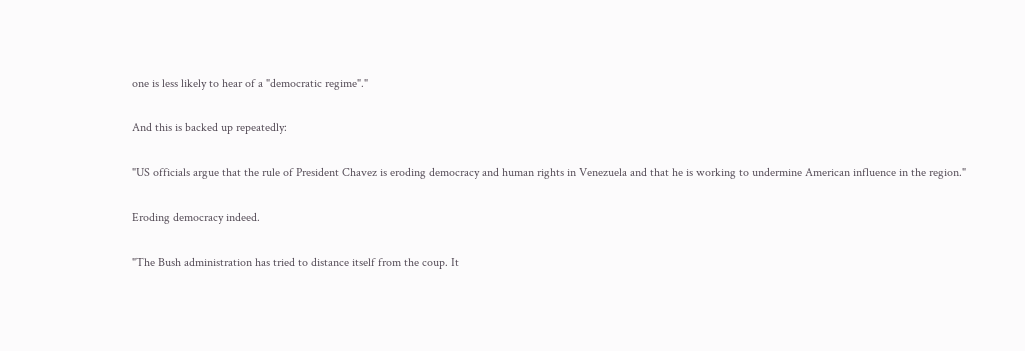one is less likely to hear of a "democratic regime"."

And this is backed up repeatedly:

"US officials argue that the rule of President Chavez is eroding democracy and human rights in Venezuela and that he is working to undermine American influence in the region."

Eroding democracy indeed.

"The Bush administration has tried to distance itself from the coup. It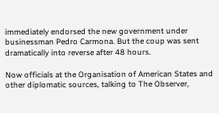immediately endorsed the new government under businessman Pedro Carmona. But the coup was sent dramatically into reverse after 48 hours.

Now officials at the Organisation of American States and other diplomatic sources, talking to The Observer,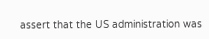assert that the US administration was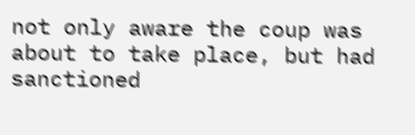not only aware the coup was about to take place, but had sanctioned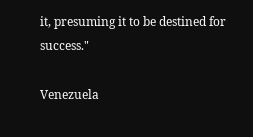it, presuming it to be destined for success."

Venezuela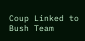Coup Linked to Bush Team